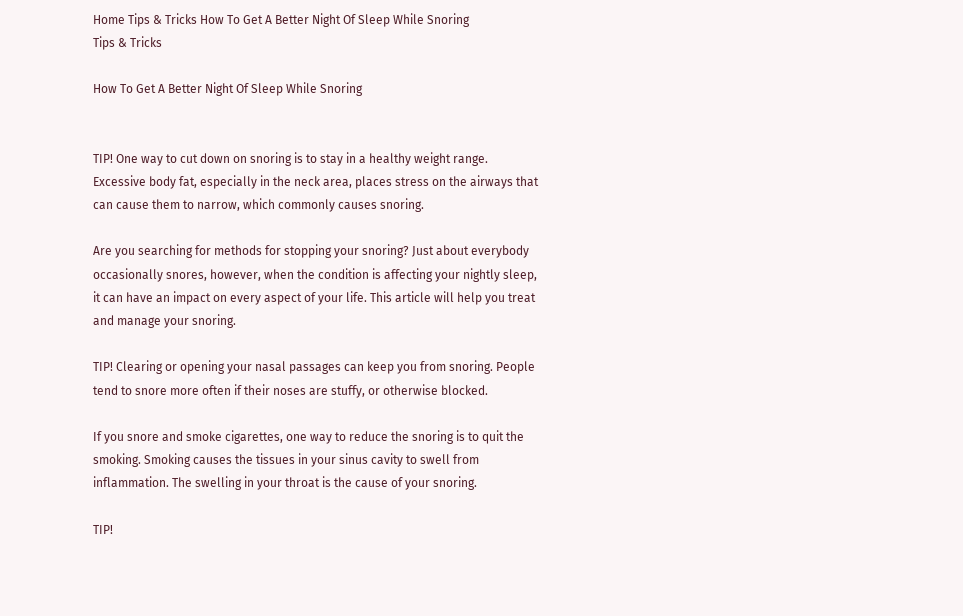Home Tips & Tricks How To Get A Better Night Of Sleep While Snoring
Tips & Tricks

How To Get A Better Night Of Sleep While Snoring


TIP! One way to cut down on snoring is to stay in a healthy weight range. Excessive body fat, especially in the neck area, places stress on the airways that can cause them to narrow, which commonly causes snoring.

Are you searching for methods for stopping your snoring? Just about everybody occasionally snores, however, when the condition is affecting your nightly sleep, it can have an impact on every aspect of your life. This article will help you treat and manage your snoring.

TIP! Clearing or opening your nasal passages can keep you from snoring. People tend to snore more often if their noses are stuffy, or otherwise blocked.

If you snore and smoke cigarettes, one way to reduce the snoring is to quit the smoking. Smoking causes the tissues in your sinus cavity to swell from inflammation. The swelling in your throat is the cause of your snoring.

TIP!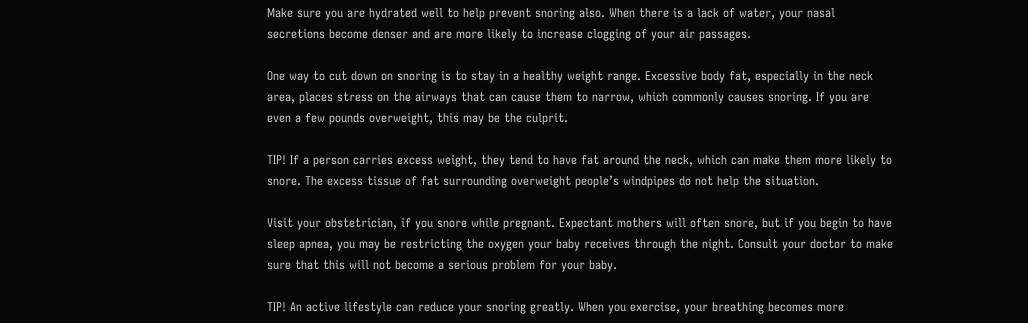Make sure you are hydrated well to help prevent snoring also. When there is a lack of water, your nasal secretions become denser and are more likely to increase clogging of your air passages.

One way to cut down on snoring is to stay in a healthy weight range. Excessive body fat, especially in the neck area, places stress on the airways that can cause them to narrow, which commonly causes snoring. If you are even a few pounds overweight, this may be the culprit.

TIP! If a person carries excess weight, they tend to have fat around the neck, which can make them more likely to snore. The excess tissue of fat surrounding overweight people’s windpipes do not help the situation.

Visit your obstetrician, if you snore while pregnant. Expectant mothers will often snore, but if you begin to have sleep apnea, you may be restricting the oxygen your baby receives through the night. Consult your doctor to make sure that this will not become a serious problem for your baby.

TIP! An active lifestyle can reduce your snoring greatly. When you exercise, your breathing becomes more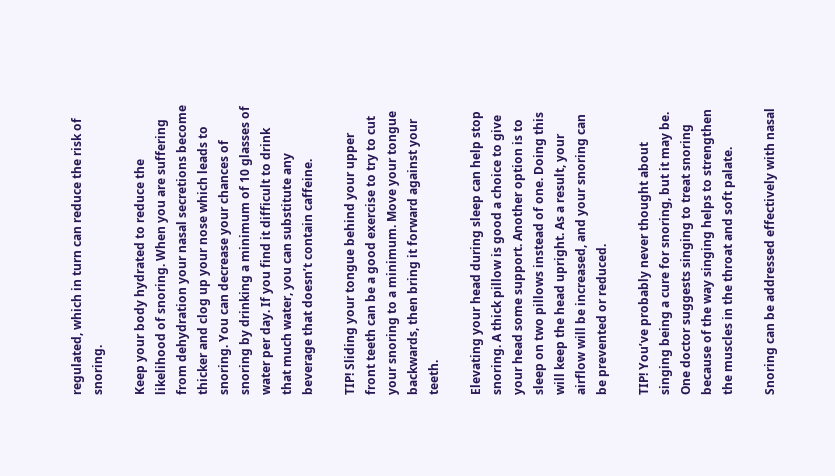regulated, which in turn can reduce the risk of snoring.

Keep your body hydrated to reduce the likelihood of snoring. When you are suffering from dehydration your nasal secretions become thicker and clog up your nose which leads to snoring. You can decrease your chances of snoring by drinking a minimum of 10 glasses of water per day. If you find it difficult to drink that much water, you can substitute any beverage that doesn’t contain caffeine.

TIP! Sliding your tongue behind your upper front teeth can be a good exercise to try to cut your snoring to a minimum. Move your tongue backwards, then bring it forward against your teeth.

Elevating your head during sleep can help stop snoring. A thick pillow is good a choice to give your head some support. Another option is to sleep on two pillows instead of one. Doing this will keep the head upright. As a result, your airflow will be increased, and your snoring can be prevented or reduced.

TIP! You’ve probably never thought about singing being a cure for snoring, but it may be. One doctor suggests singing to treat snoring because of the way singing helps to strengthen the muscles in the throat and soft palate.

Snoring can be addressed effectively with nasal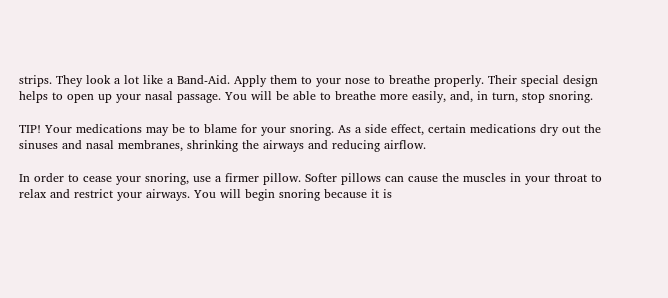strips. They look a lot like a Band-Aid. Apply them to your nose to breathe properly. Their special design helps to open up your nasal passage. You will be able to breathe more easily, and, in turn, stop snoring.

TIP! Your medications may be to blame for your snoring. As a side effect, certain medications dry out the sinuses and nasal membranes, shrinking the airways and reducing airflow.

In order to cease your snoring, use a firmer pillow. Softer pillows can cause the muscles in your throat to relax and restrict your airways. You will begin snoring because it is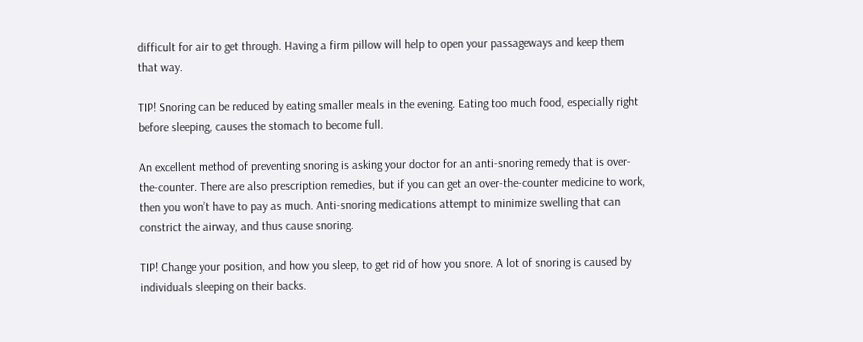difficult for air to get through. Having a firm pillow will help to open your passageways and keep them that way.

TIP! Snoring can be reduced by eating smaller meals in the evening. Eating too much food, especially right before sleeping, causes the stomach to become full.

An excellent method of preventing snoring is asking your doctor for an anti-snoring remedy that is over-the-counter. There are also prescription remedies, but if you can get an over-the-counter medicine to work, then you won’t have to pay as much. Anti-snoring medications attempt to minimize swelling that can constrict the airway, and thus cause snoring.

TIP! Change your position, and how you sleep, to get rid of how you snore. A lot of snoring is caused by individuals sleeping on their backs.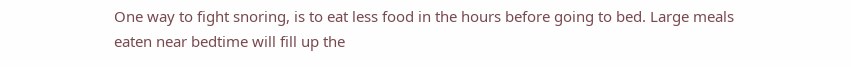One way to fight snoring, is to eat less food in the hours before going to bed. Large meals eaten near bedtime will fill up the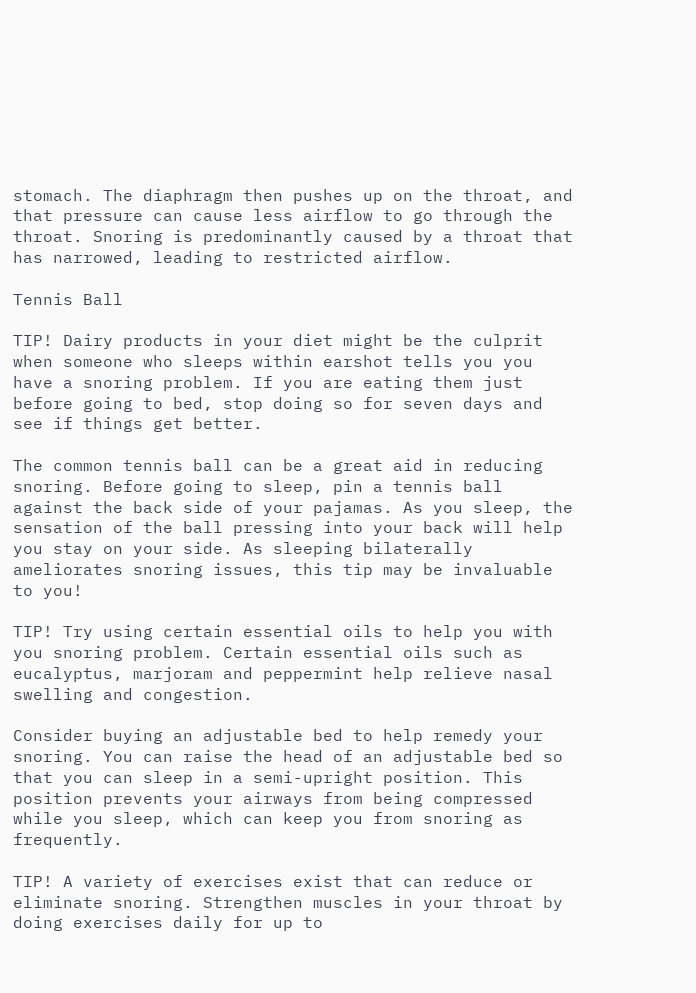stomach. The diaphragm then pushes up on the throat, and that pressure can cause less airflow to go through the throat. Snoring is predominantly caused by a throat that has narrowed, leading to restricted airflow.

Tennis Ball

TIP! Dairy products in your diet might be the culprit when someone who sleeps within earshot tells you you have a snoring problem. If you are eating them just before going to bed, stop doing so for seven days and see if things get better.

The common tennis ball can be a great aid in reducing snoring. Before going to sleep, pin a tennis ball against the back side of your pajamas. As you sleep, the sensation of the ball pressing into your back will help you stay on your side. As sleeping bilaterally ameliorates snoring issues, this tip may be invaluable to you!

TIP! Try using certain essential oils to help you with you snoring problem. Certain essential oils such as eucalyptus, marjoram and peppermint help relieve nasal swelling and congestion.

Consider buying an adjustable bed to help remedy your snoring. You can raise the head of an adjustable bed so that you can sleep in a semi-upright position. This position prevents your airways from being compressed while you sleep, which can keep you from snoring as frequently.

TIP! A variety of exercises exist that can reduce or eliminate snoring. Strengthen muscles in your throat by doing exercises daily for up to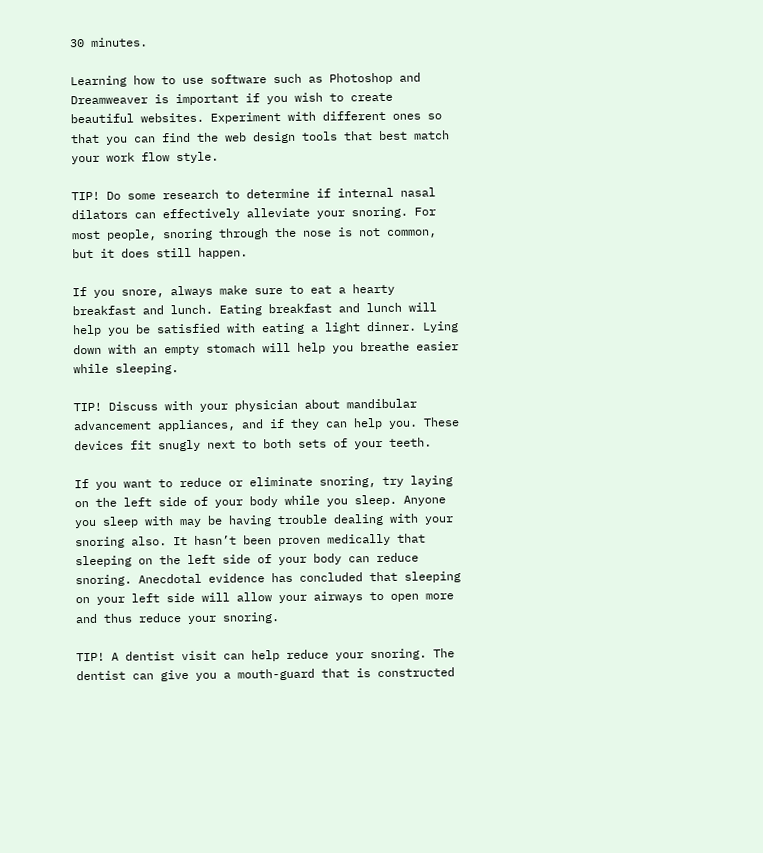30 minutes.

Learning how to use software such as Photoshop and Dreamweaver is important if you wish to create beautiful websites. Experiment with different ones so that you can find the web design tools that best match your work flow style.

TIP! Do some research to determine if internal nasal dilators can effectively alleviate your snoring. For most people, snoring through the nose is not common, but it does still happen.

If you snore, always make sure to eat a hearty breakfast and lunch. Eating breakfast and lunch will help you be satisfied with eating a light dinner. Lying down with an empty stomach will help you breathe easier while sleeping.

TIP! Discuss with your physician about mandibular advancement appliances, and if they can help you. These devices fit snugly next to both sets of your teeth.

If you want to reduce or eliminate snoring, try laying on the left side of your body while you sleep. Anyone you sleep with may be having trouble dealing with your snoring also. It hasn’t been proven medically that sleeping on the left side of your body can reduce snoring. Anecdotal evidence has concluded that sleeping on your left side will allow your airways to open more and thus reduce your snoring.

TIP! A dentist visit can help reduce your snoring. The dentist can give you a mouth-guard that is constructed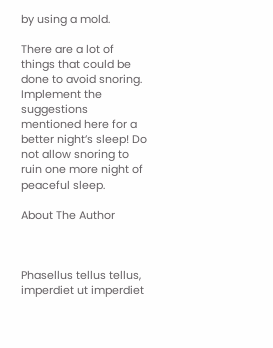by using a mold.

There are a lot of things that could be done to avoid snoring. Implement the suggestions mentioned here for a better night’s sleep! Do not allow snoring to ruin one more night of peaceful sleep.

About The Author



Phasellus tellus tellus, imperdiet ut imperdiet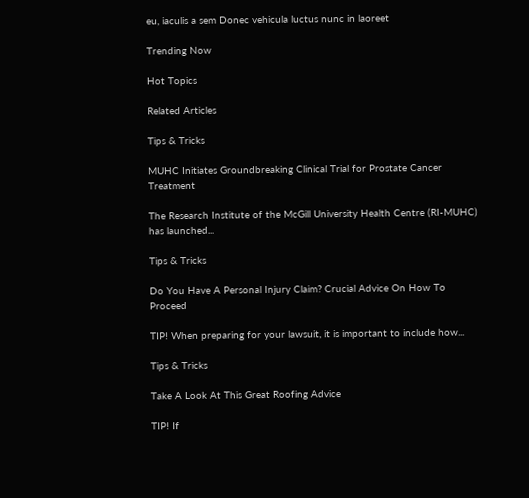eu, iaculis a sem Donec vehicula luctus nunc in laoreet

Trending Now

Hot Topics

Related Articles

Tips & Tricks

MUHC Initiates Groundbreaking Clinical Trial for Prostate Cancer Treatment

The Research Institute of the McGill University Health Centre (RI-MUHC) has launched...

Tips & Tricks

Do You Have A Personal Injury Claim? Crucial Advice On How To Proceed

TIP! When preparing for your lawsuit, it is important to include how...

Tips & Tricks

Take A Look At This Great Roofing Advice

TIP! If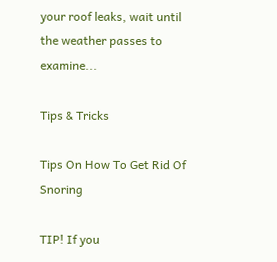your roof leaks, wait until the weather passes to examine...

Tips & Tricks

Tips On How To Get Rid Of Snoring

TIP! If you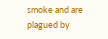smoke and are plagued by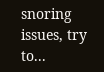snoring issues, try to...